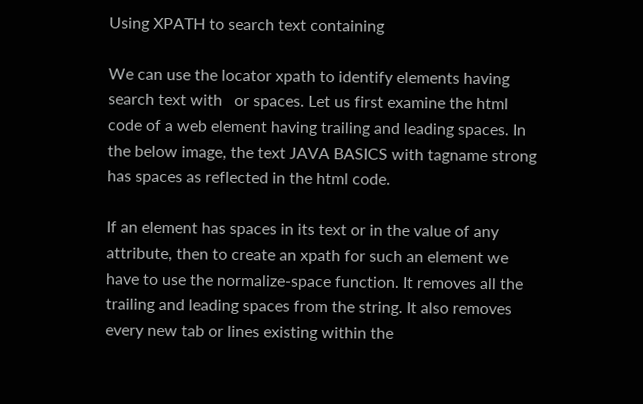Using XPATH to search text containing

We can use the locator xpath to identify elements having search text with   or spaces. Let us first examine the html code of a web element having trailing and leading spaces. In the below image, the text JAVA BASICS with tagname strong has spaces as reflected in the html code.

If an element has spaces in its text or in the value of any attribute, then to create an xpath for such an element we have to use the normalize-space function. It removes all the trailing and leading spaces from the string. It also removes every new tab or lines existing within the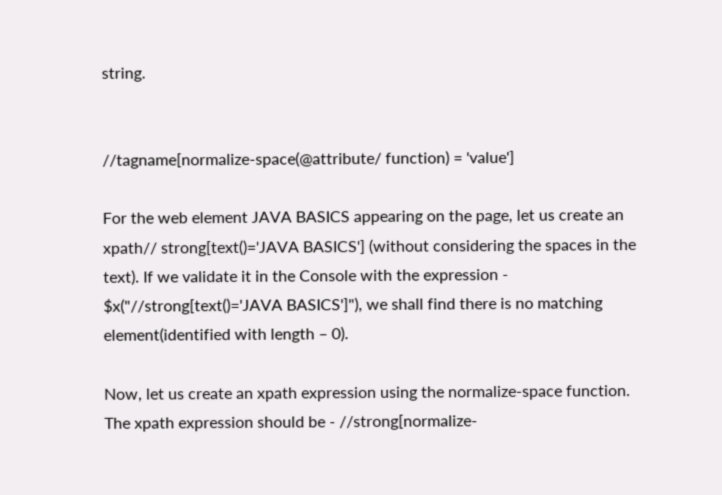string.


//tagname[normalize-space(@attribute/ function) = 'value']

For the web element JAVA BASICS appearing on the page, let us create an xpath// strong[text()='JAVA BASICS'] (without considering the spaces in the text). If we validate it in the Console with the expression - $x("//strong[text()='JAVA BASICS']"), we shall find there is no matching element(identified with length – 0).

Now, let us create an xpath expression using the normalize-space function. The xpath expression should be - //strong[normalize-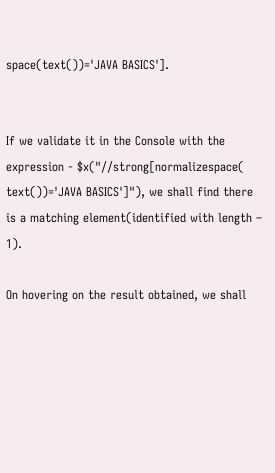space(text())='JAVA BASICS'].


If we validate it in the Console with the expression - $x("//strong[normalizespace( text())='JAVA BASICS']"), we shall find there is a matching element(identified with length – 1).

On hovering on the result obtained, we shall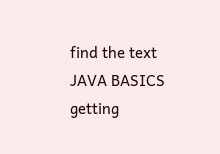find the text JAVA BASICS getting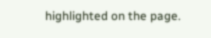highlighted on the page.